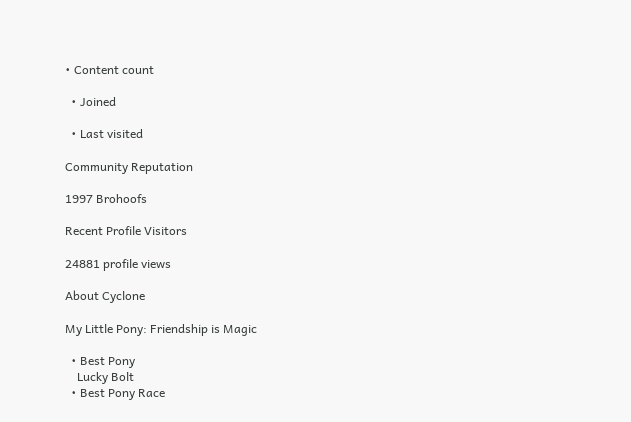• Content count

  • Joined

  • Last visited

Community Reputation

1997 Brohoofs

Recent Profile Visitors

24881 profile views

About Cyclone

My Little Pony: Friendship is Magic

  • Best Pony
    Lucky Bolt
  • Best Pony Race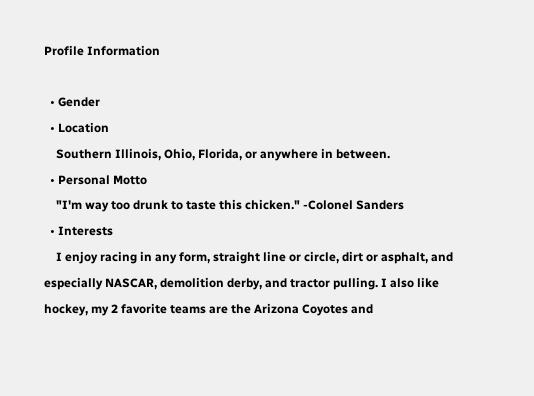Profile Information

  • Gender
  • Location
    Southern Illinois, Ohio, Florida, or anywhere in between.
  • Personal Motto
    "I'm way too drunk to taste this chicken." -Colonel Sanders
  • Interests
    I enjoy racing in any form, straight line or circle, dirt or asphalt, and especially NASCAR, demolition derby, and tractor pulling. I also like hockey, my 2 favorite teams are the Arizona Coyotes and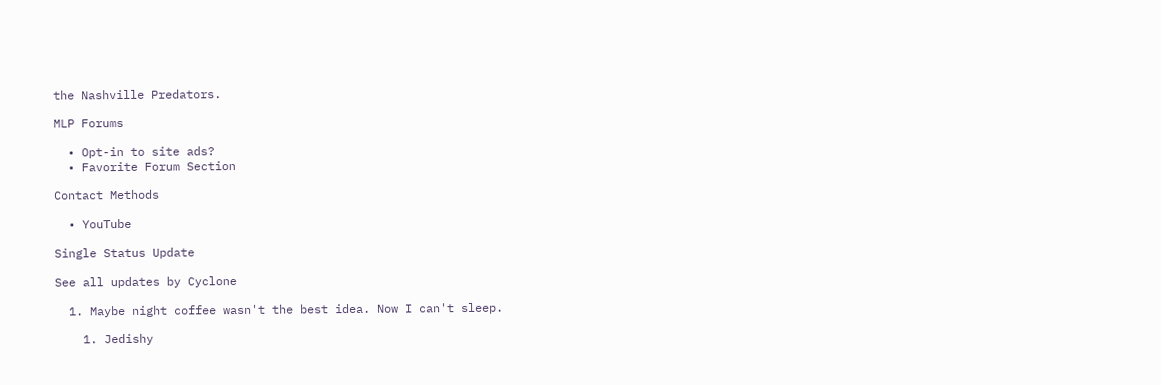the Nashville Predators.

MLP Forums

  • Opt-in to site ads?
  • Favorite Forum Section

Contact Methods

  • YouTube

Single Status Update

See all updates by Cyclone

  1. Maybe night coffee wasn't the best idea. Now I can't sleep.

    1. Jedishy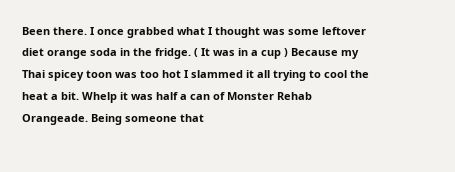Been there. I once grabbed what I thought was some leftover diet orange soda in the fridge. ( It was in a cup ) Because my Thai spicey toon was too hot I slammed it all trying to cool the heat a bit. Whelp it was half a can of Monster Rehab Orangeade. Being someone that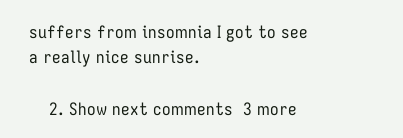suffers from insomnia I got to see a really nice sunrise.

    2. Show next comments  3 more